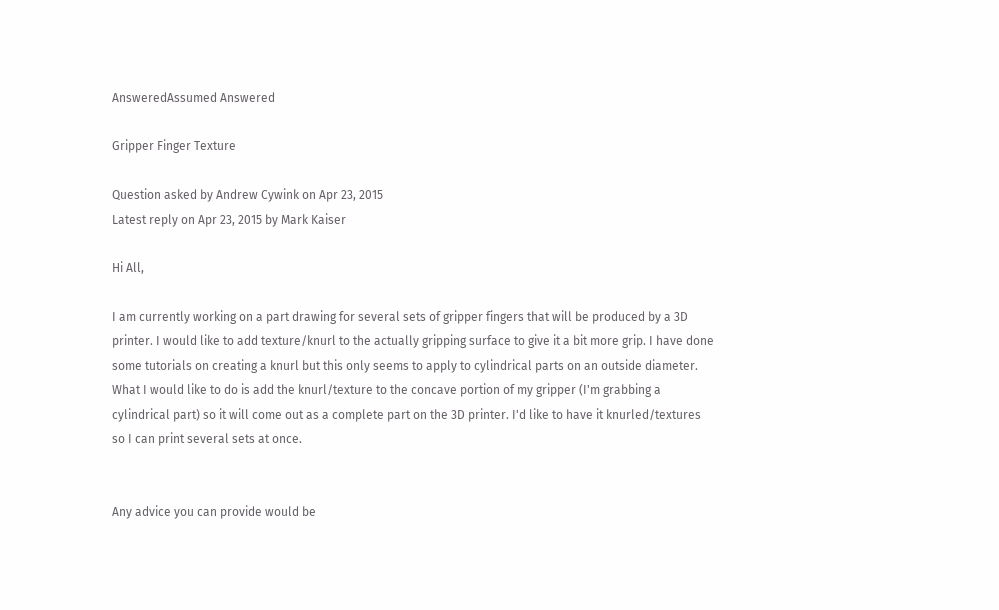AnsweredAssumed Answered

Gripper Finger Texture

Question asked by Andrew Cywink on Apr 23, 2015
Latest reply on Apr 23, 2015 by Mark Kaiser

Hi All,

I am currently working on a part drawing for several sets of gripper fingers that will be produced by a 3D printer. I would like to add texture/knurl to the actually gripping surface to give it a bit more grip. I have done some tutorials on creating a knurl but this only seems to apply to cylindrical parts on an outside diameter. What I would like to do is add the knurl/texture to the concave portion of my gripper (I'm grabbing a cylindrical part) so it will come out as a complete part on the 3D printer. I'd like to have it knurled/textures so I can print several sets at once.


Any advice you can provide would be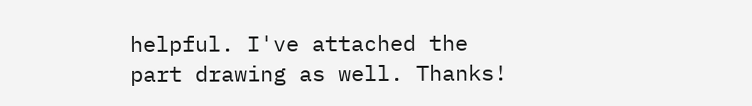helpful. I've attached the part drawing as well. Thanks!